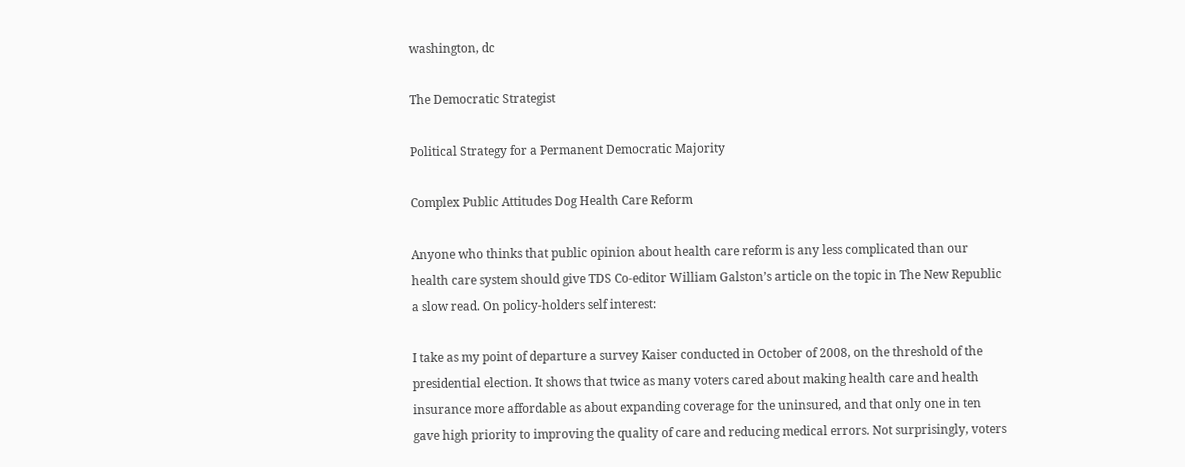washington, dc

The Democratic Strategist

Political Strategy for a Permanent Democratic Majority

Complex Public Attitudes Dog Health Care Reform

Anyone who thinks that public opinion about health care reform is any less complicated than our health care system should give TDS Co-editor William Galston’s article on the topic in The New Republic a slow read. On policy-holders self interest:

I take as my point of departure a survey Kaiser conducted in October of 2008, on the threshold of the presidential election. It shows that twice as many voters cared about making health care and health insurance more affordable as about expanding coverage for the uninsured, and that only one in ten gave high priority to improving the quality of care and reducing medical errors. Not surprisingly, voters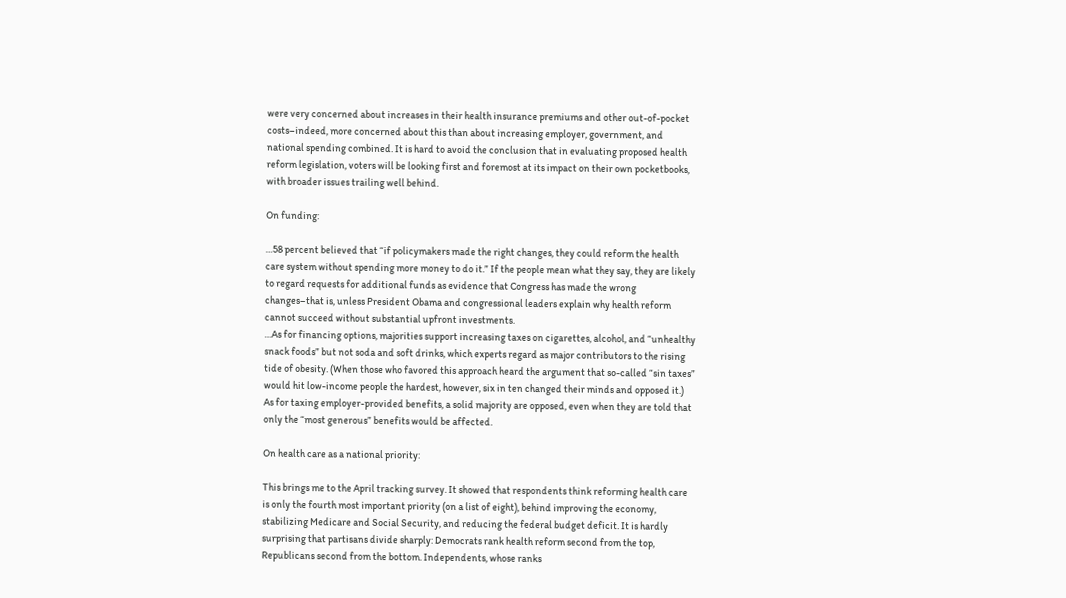were very concerned about increases in their health insurance premiums and other out-of-pocket costs–indeed, more concerned about this than about increasing employer, government, and national spending combined. It is hard to avoid the conclusion that in evaluating proposed health reform legislation, voters will be looking first and foremost at its impact on their own pocketbooks, with broader issues trailing well behind.

On funding:

…58 percent believed that “if policymakers made the right changes, they could reform the health care system without spending more money to do it.” If the people mean what they say, they are likely to regard requests for additional funds as evidence that Congress has made the wrong changes–that is, unless President Obama and congressional leaders explain why health reform cannot succeed without substantial upfront investments.
…As for financing options, majorities support increasing taxes on cigarettes, alcohol, and “unhealthy snack foods” but not soda and soft drinks, which experts regard as major contributors to the rising tide of obesity. (When those who favored this approach heard the argument that so-called “sin taxes” would hit low-income people the hardest, however, six in ten changed their minds and opposed it.) As for taxing employer-provided benefits, a solid majority are opposed, even when they are told that only the “most generous” benefits would be affected.

On health care as a national priority:

This brings me to the April tracking survey. It showed that respondents think reforming health care is only the fourth most important priority (on a list of eight), behind improving the economy, stabilizing Medicare and Social Security, and reducing the federal budget deficit. It is hardly surprising that partisans divide sharply: Democrats rank health reform second from the top, Republicans second from the bottom. Independents, whose ranks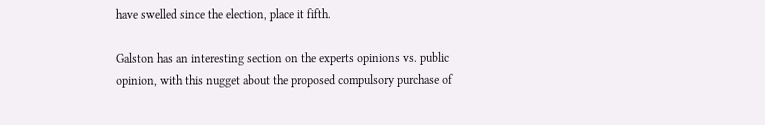have swelled since the election, place it fifth.

Galston has an interesting section on the experts opinions vs. public opinion, with this nugget about the proposed compulsory purchase of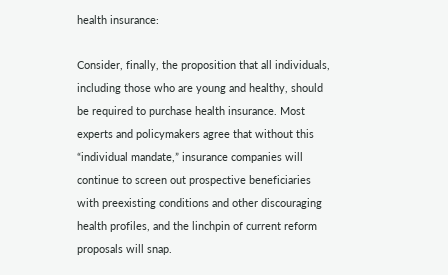health insurance:

Consider, finally, the proposition that all individuals, including those who are young and healthy, should be required to purchase health insurance. Most experts and policymakers agree that without this “individual mandate,” insurance companies will continue to screen out prospective beneficiaries with preexisting conditions and other discouraging health profiles, and the linchpin of current reform proposals will snap.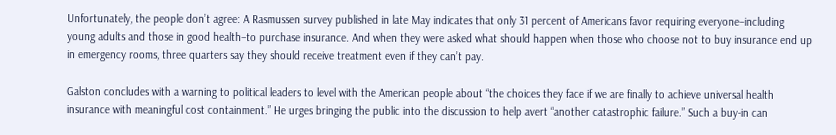Unfortunately, the people don’t agree: A Rasmussen survey published in late May indicates that only 31 percent of Americans favor requiring everyone–including young adults and those in good health–to purchase insurance. And when they were asked what should happen when those who choose not to buy insurance end up in emergency rooms, three quarters say they should receive treatment even if they can’t pay.

Galston concludes with a warning to political leaders to level with the American people about “the choices they face if we are finally to achieve universal health insurance with meaningful cost containment.” He urges bringing the public into the discussion to help avert “another catastrophic failure.” Such a buy-in can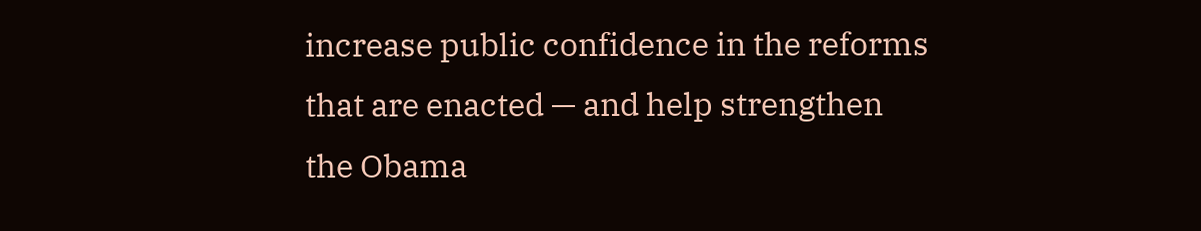increase public confidence in the reforms that are enacted — and help strengthen the Obama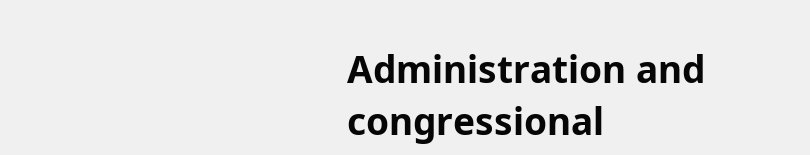Administration and congressional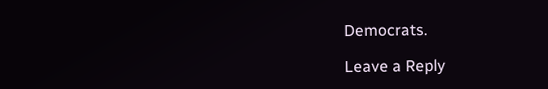Democrats.

Leave a Reply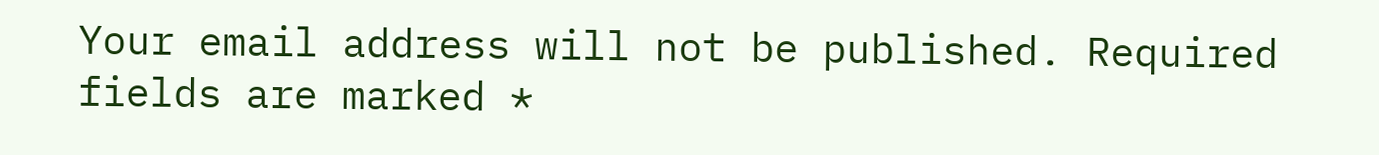Your email address will not be published. Required fields are marked *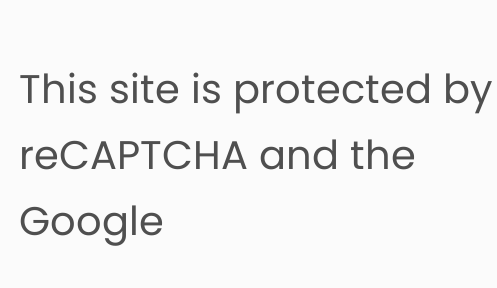This site is protected by reCAPTCHA and the Google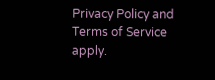Privacy Policy and Terms of Service apply.